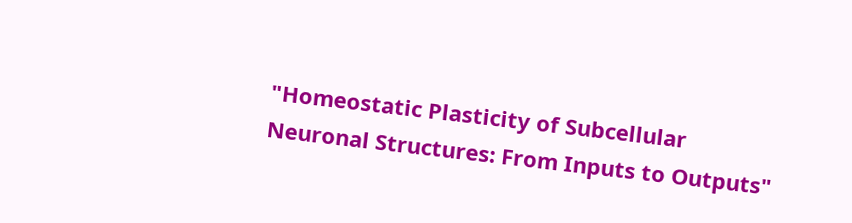"Homeostatic Plasticity of Subcellular Neuronal Structures: From Inputs to Outputs"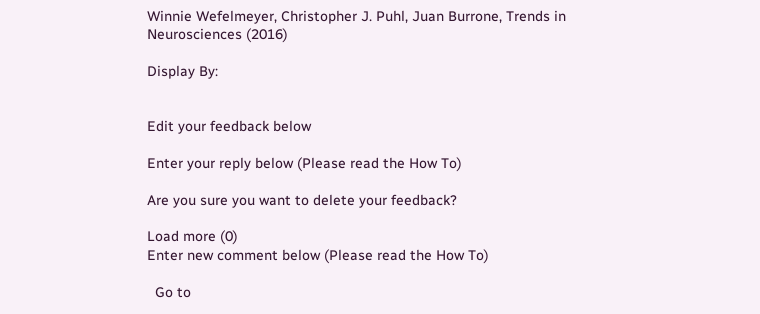Winnie Wefelmeyer, Christopher J. Puhl, Juan Burrone, Trends in Neurosciences (2016)

Display By:


Edit your feedback below

Enter your reply below (Please read the How To)

Are you sure you want to delete your feedback?

Load more (0)
Enter new comment below (Please read the How To)

  Go to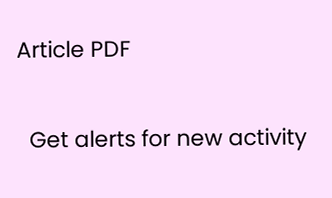Article PDF

  Get alerts for new activity